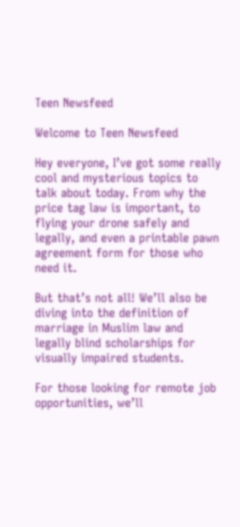Teen Newsfeed

Welcome to Teen Newsfeed

Hey everyone, I’ve got some really cool and mysterious topics to talk about today. From why the price tag law is important, to flying your drone safely and legally, and even a printable pawn agreement form for those who need it.

But that’s not all! We’ll also be diving into the definition of marriage in Muslim law and legally blind scholarships for visually impaired students.

For those looking for remote job opportunities, we’ll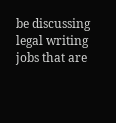be discussing legal writing jobs that are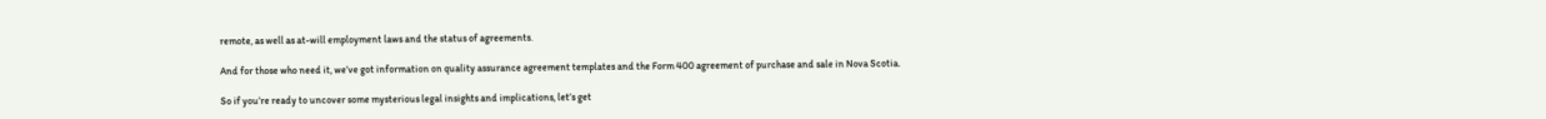remote, as well as at-will employment laws and the status of agreements.

And for those who need it, we’ve got information on quality assurance agreement templates and the Form 400 agreement of purchase and sale in Nova Scotia.

So if you’re ready to uncover some mysterious legal insights and implications, let’s get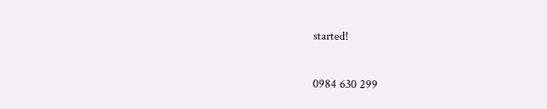started!

0984 630 299